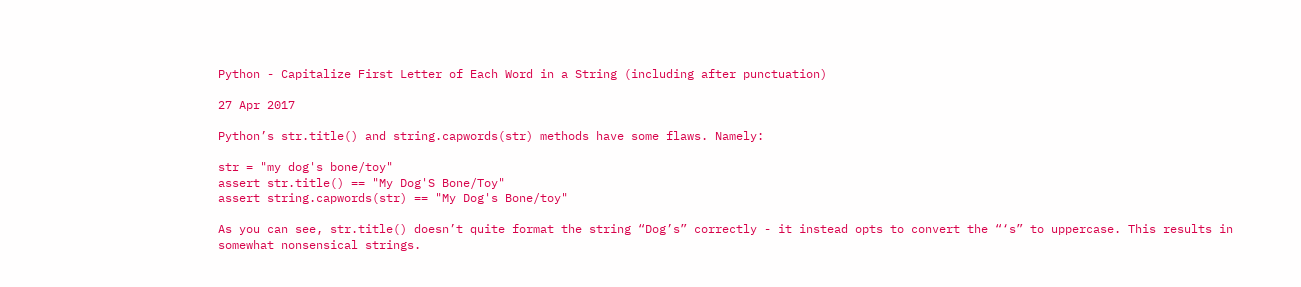Python - Capitalize First Letter of Each Word in a String (including after punctuation)

27 Apr 2017

Python’s str.title() and string.capwords(str) methods have some flaws. Namely:

str = "my dog's bone/toy"
assert str.title() == "My Dog'S Bone/Toy"
assert string.capwords(str) == "My Dog's Bone/toy"

As you can see, str.title() doesn’t quite format the string “Dog’s” correctly - it instead opts to convert the “‘s” to uppercase. This results in somewhat nonsensical strings.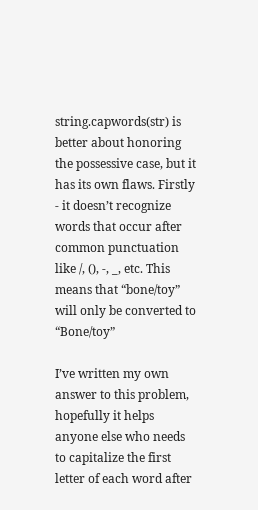string.capwords(str) is better about honoring the possessive case, but it has its own flaws. Firstly - it doesn’t recognize words that occur after common punctuation like /, (), -, _, etc. This means that “bone/toy” will only be converted to “Bone/toy”

I’ve written my own answer to this problem, hopefully it helps anyone else who needs to capitalize the first letter of each word after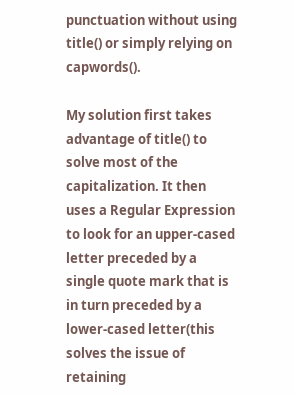punctuation without using title() or simply relying on capwords().

My solution first takes advantage of title() to solve most of the capitalization. It then uses a Regular Expression to look for an upper-cased letter preceded by a single quote mark that is in turn preceded by a lower-cased letter(this solves the issue of retaining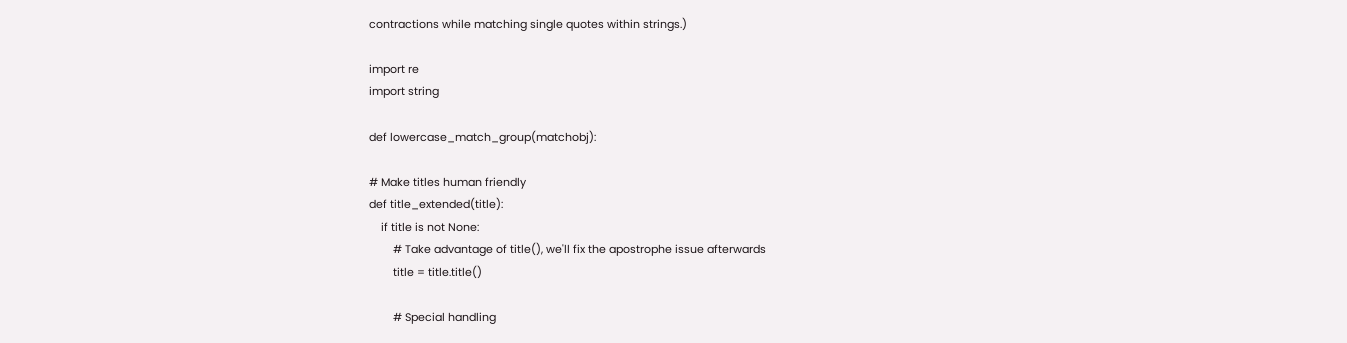contractions while matching single quotes within strings.)

import re
import string

def lowercase_match_group(matchobj):

# Make titles human friendly
def title_extended(title):
    if title is not None:
        # Take advantage of title(), we'll fix the apostrophe issue afterwards
        title = title.title()

        # Special handling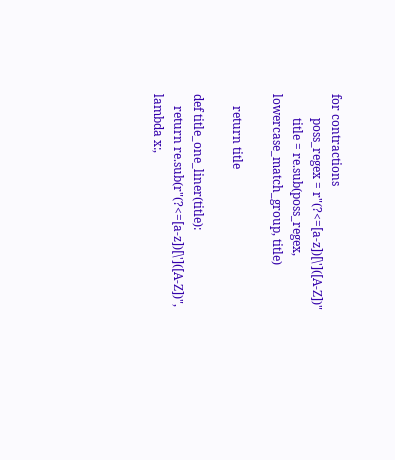for contractions
        poss_regex = r"(?<=[a-z])[\']([A-Z])"
        title = re.sub(poss_regex, lowercase_match_group, title)

    return title

def title_one_liner(title):
    return re.sub(r"(?<=[a-z])[\']([A-Z])", lambda x:,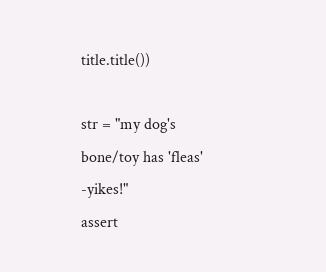title.title())

str = "my dog's bone/toy has 'fleas' -yikes!"
assert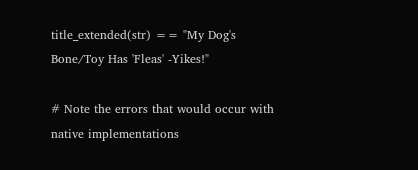title_extended(str) == "My Dog's Bone/Toy Has 'Fleas' -Yikes!"

# Note the errors that would occur with native implementations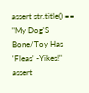assert str.title() == "My Dog'S Bone/Toy Has 'Fleas' -Yikes!"
assert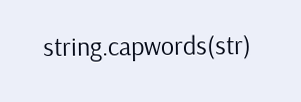string.capwords(str)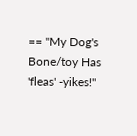== "My Dog's Bone/toy Has 'fleas' -yikes!"